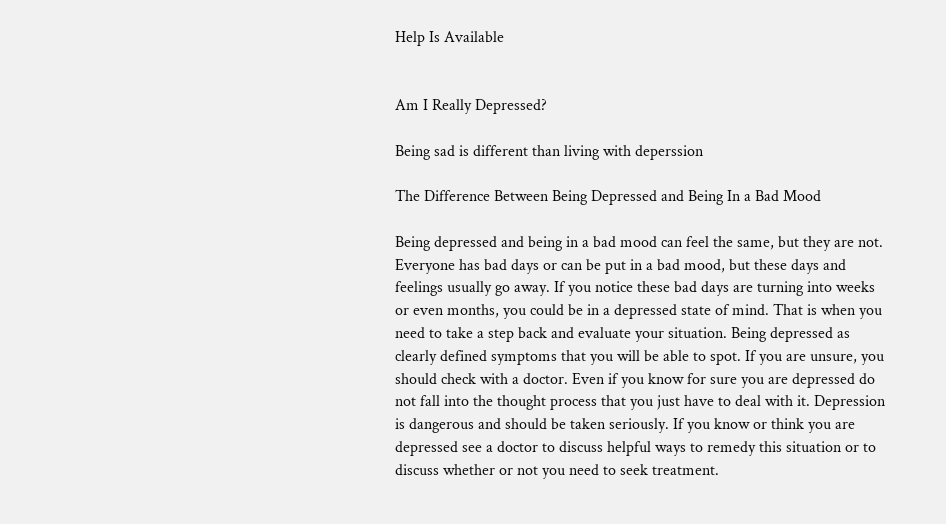Help Is Available


Am I Really Depressed?

Being sad is different than living with deperssion

The Difference Between Being Depressed and Being In a Bad Mood

Being depressed and being in a bad mood can feel the same, but they are not. Everyone has bad days or can be put in a bad mood, but these days and feelings usually go away. If you notice these bad days are turning into weeks or even months, you could be in a depressed state of mind. That is when you need to take a step back and evaluate your situation. Being depressed as clearly defined symptoms that you will be able to spot. If you are unsure, you should check with a doctor. Even if you know for sure you are depressed do not fall into the thought process that you just have to deal with it. Depression is dangerous and should be taken seriously. If you know or think you are depressed see a doctor to discuss helpful ways to remedy this situation or to discuss whether or not you need to seek treatment.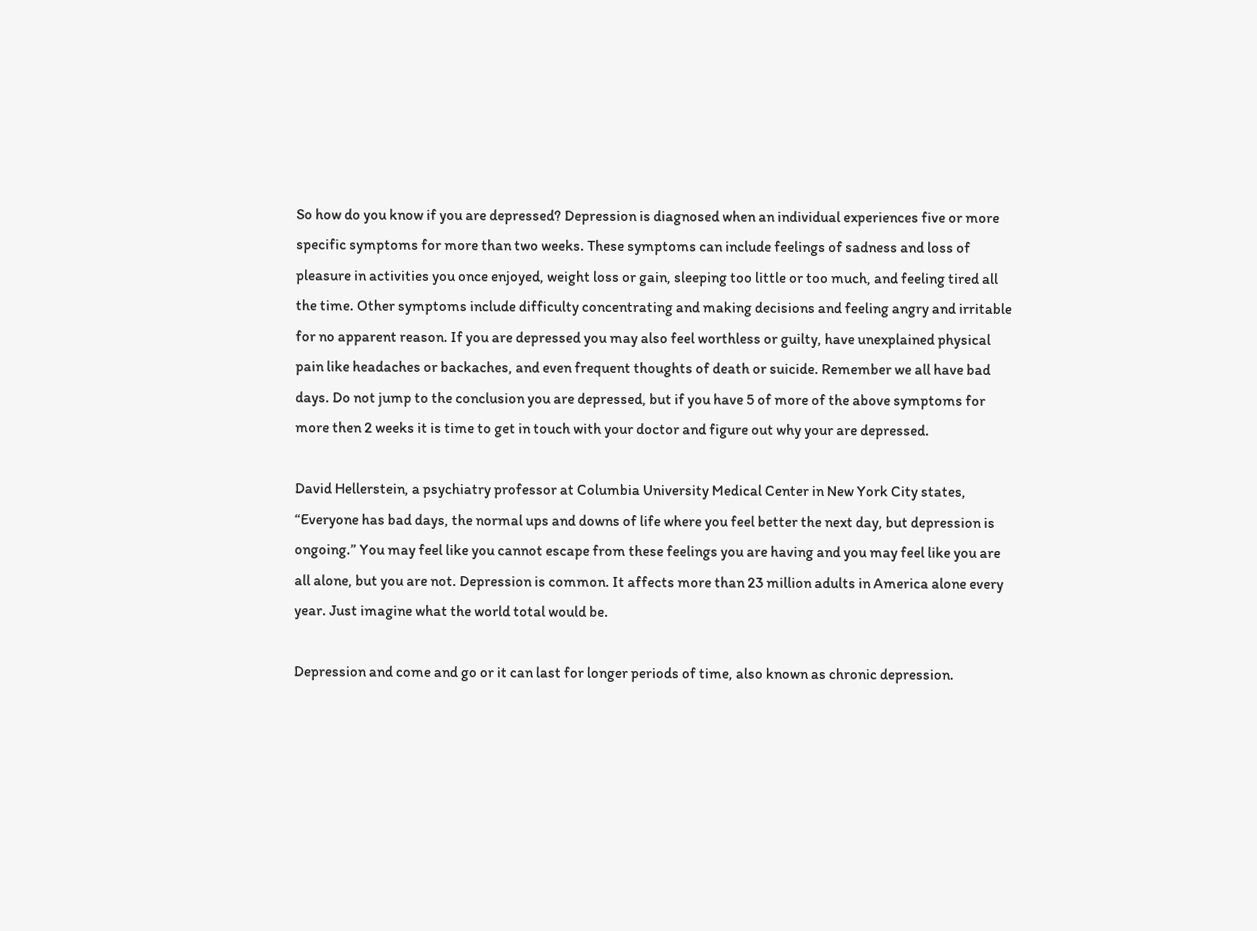So how do you know if you are depressed? Depression is diagnosed when an individual experiences five or more specific symptoms for more than two weeks. These symptoms can include feelings of sadness and loss of pleasure in activities you once enjoyed, weight loss or gain, sleeping too little or too much, and feeling tired all the time. Other symptoms include difficulty concentrating and making decisions and feeling angry and irritable for no apparent reason. If you are depressed you may also feel worthless or guilty, have unexplained physical pain like headaches or backaches, and even frequent thoughts of death or suicide. Remember we all have bad days. Do not jump to the conclusion you are depressed, but if you have 5 of more of the above symptoms for more then 2 weeks it is time to get in touch with your doctor and figure out why your are depressed.

David Hellerstein, a psychiatry professor at Columbia University Medical Center in New York City states, “Everyone has bad days, the normal ups and downs of life where you feel better the next day, but depression is ongoing.” You may feel like you cannot escape from these feelings you are having and you may feel like you are all alone, but you are not. Depression is common. It affects more than 23 million adults in America alone every year. Just imagine what the world total would be.

Depression and come and go or it can last for longer periods of time, also known as chronic depression.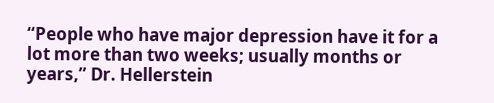“People who have major depression have it for a lot more than two weeks; usually months or years,” Dr. Hellerstein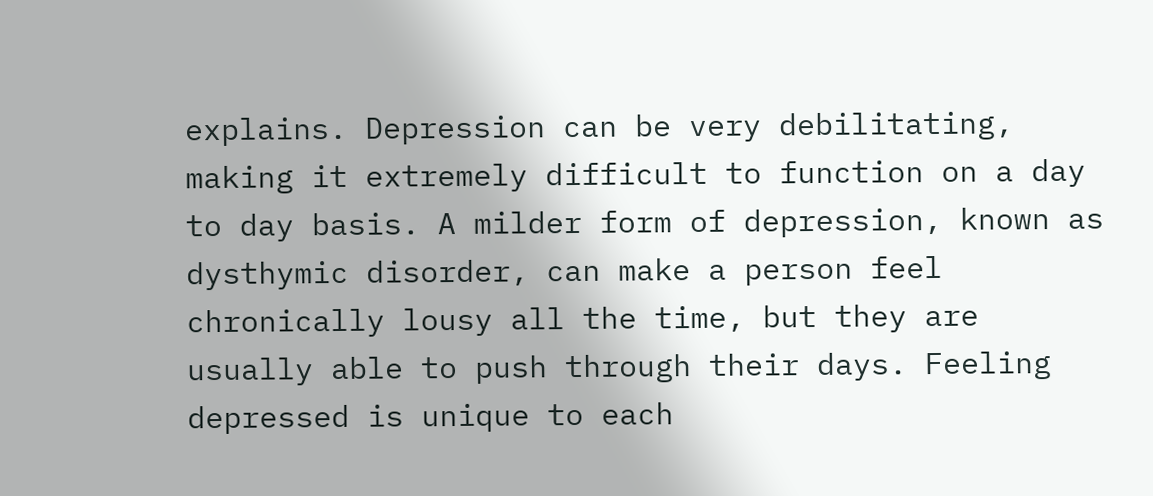explains. Depression can be very debilitating, making it extremely difficult to function on a day to day basis. A milder form of depression, known as dysthymic disorder, can make a person feel chronically lousy all the time, but they are usually able to push through their days. Feeling depressed is unique to each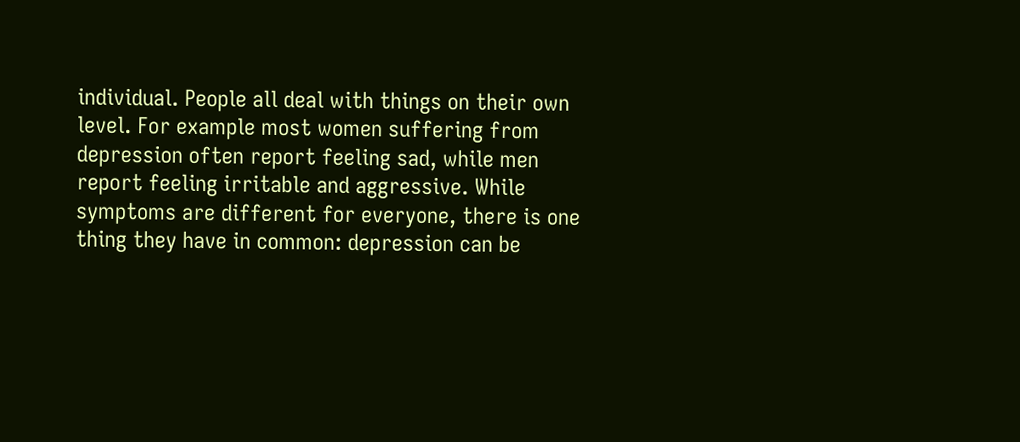individual. People all deal with things on their own level. For example most women suffering from depression often report feeling sad, while men report feeling irritable and aggressive. While symptoms are different for everyone, there is one thing they have in common: depression can be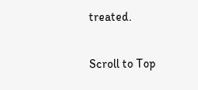treated.

Scroll to Top